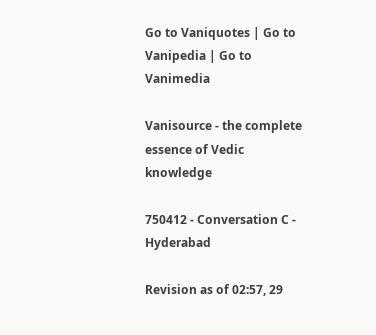Go to Vaniquotes | Go to Vanipedia | Go to Vanimedia

Vanisource - the complete essence of Vedic knowledge

750412 - Conversation C - Hyderabad

Revision as of 02:57, 29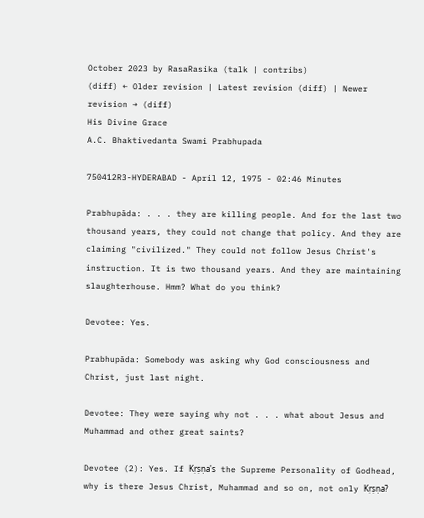October 2023 by RasaRasika (talk | contribs)
(diff) ← Older revision | Latest revision (diff) | Newer revision → (diff)
His Divine Grace
A.C. Bhaktivedanta Swami Prabhupada

750412R3-HYDERABAD - April 12, 1975 - 02:46 Minutes

Prabhupāda: . . . they are killing people. And for the last two thousand years, they could not change that policy. And they are claiming "civilized." They could not follow Jesus Christ's instruction. It is two thousand years. And they are maintaining slaughterhouse. Hmm? What do you think?

Devotee: Yes.

Prabhupāda: Somebody was asking why God consciousness and Christ, just last night.

Devotee: They were saying why not . . . what about Jesus and Muhammad and other great saints?

Devotee (2): Yes. If Kṛṣṇa's the Supreme Personality of Godhead, why is there Jesus Christ, Muhammad and so on, not only Kṛṣṇa?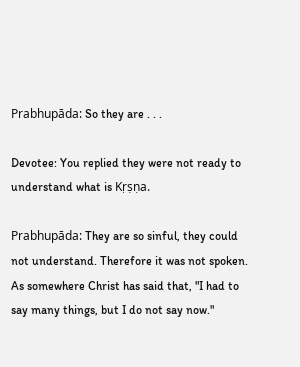Prabhupāda: So they are . . .

Devotee: You replied they were not ready to understand what is Kṛṣṇa.

Prabhupāda: They are so sinful, they could not understand. Therefore it was not spoken. As somewhere Christ has said that, "I had to say many things, but I do not say now."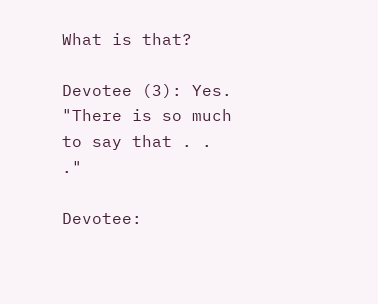What is that?

Devotee (3): Yes. "There is so much to say that . . ."

Devotee: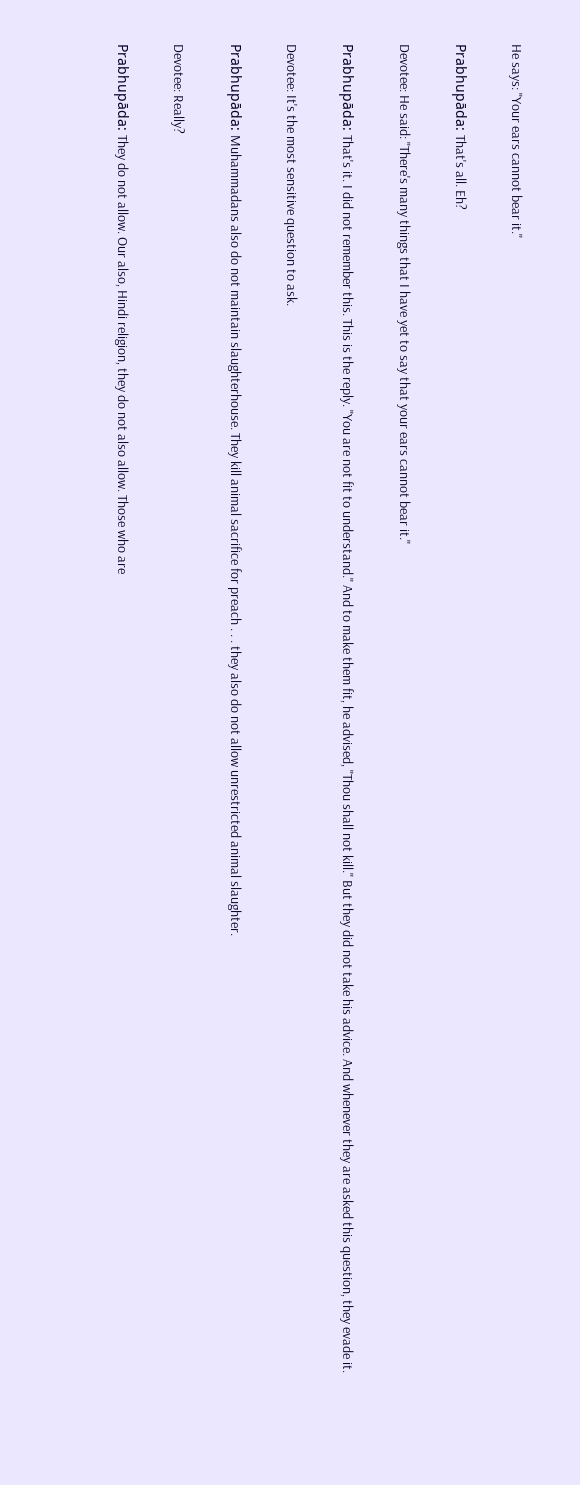He says: "Your ears cannot bear it."

Prabhupāda: That's all. Eh?

Devotee: He said: "There's many things that I have yet to say that your ears cannot bear it."

Prabhupāda: That's it. I did not remember this. This is the reply. "You are not fit to understand." And to make them fit, he advised, "Thou shall not kill." But they did not take his advice. And whenever they are asked this question, they evade it.

Devotee: It's the most sensitive question to ask.

Prabhupāda: Muhammadans also do not maintain slaughterhouse. They kill animal sacrifice for preach . . . they also do not allow unrestricted animal slaughter.

Devotee: Really?

Prabhupāda: They do not allow. Our also, Hindi religion, they do not also allow. Those who are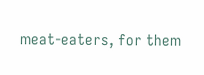meat-eaters, for them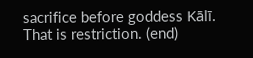sacrifice before goddess Kālī. That is restriction. (end)